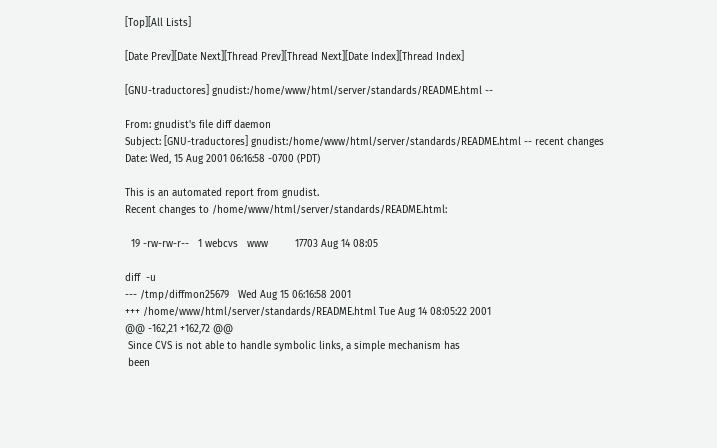[Top][All Lists]

[Date Prev][Date Next][Thread Prev][Thread Next][Date Index][Thread Index]

[GNU-traductores] gnudist:/home/www/html/server/standards/README.html --

From: gnudist's file diff daemon
Subject: [GNU-traductores] gnudist:/home/www/html/server/standards/README.html -- recent changes
Date: Wed, 15 Aug 2001 06:16:58 -0700 (PDT)

This is an automated report from gnudist.
Recent changes to /home/www/html/server/standards/README.html:

  19 -rw-rw-r--   1 webcvs   www         17703 Aug 14 08:05

diff  -u
--- /tmp/diffmon25679   Wed Aug 15 06:16:58 2001
+++ /home/www/html/server/standards/README.html Tue Aug 14 08:05:22 2001
@@ -162,21 +162,72 @@
 Since CVS is not able to handle symbolic links, a simple mechanism has
 been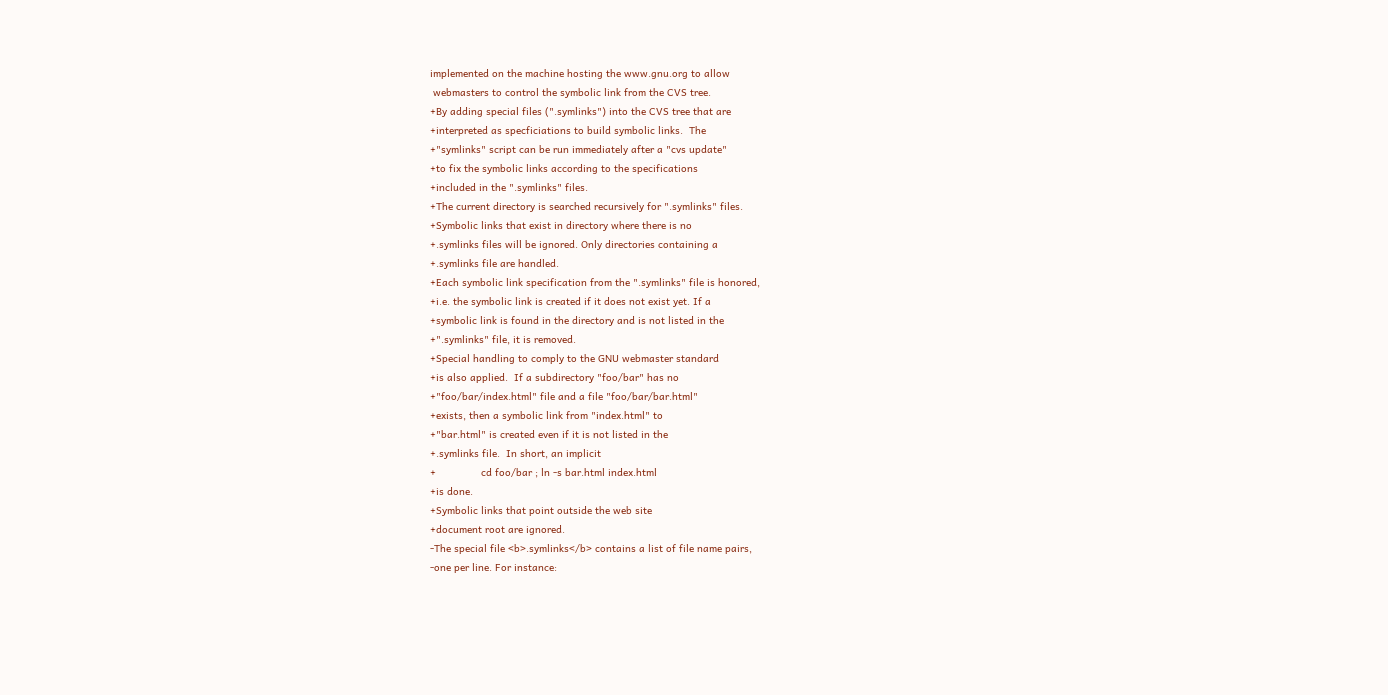implemented on the machine hosting the www.gnu.org to allow
 webmasters to control the symbolic link from the CVS tree.
+By adding special files (".symlinks") into the CVS tree that are
+interpreted as specficiations to build symbolic links.  The
+"symlinks" script can be run immediately after a "cvs update"
+to fix the symbolic links according to the specifications
+included in the ".symlinks" files.
+The current directory is searched recursively for ".symlinks" files.
+Symbolic links that exist in directory where there is no
+.symlinks files will be ignored. Only directories containing a
+.symlinks file are handled.
+Each symbolic link specification from the ".symlinks" file is honored,
+i.e. the symbolic link is created if it does not exist yet. If a
+symbolic link is found in the directory and is not listed in the
+".symlinks" file, it is removed.
+Special handling to comply to the GNU webmaster standard
+is also applied.  If a subdirectory "foo/bar" has no
+"foo/bar/index.html" file and a file "foo/bar/bar.html"
+exists, then a symbolic link from "index.html" to
+"bar.html" is created even if it is not listed in the
+.symlinks file.  In short, an implicit
+               cd foo/bar ; ln -s bar.html index.html
+is done.
+Symbolic links that point outside the web site
+document root are ignored.
-The special file <b>.symlinks</b> contains a list of file name pairs,
-one per line. For instance: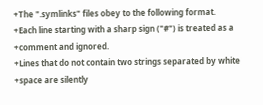+The ".symlinks" files obey to the following format.
+Each line starting with a sharp sign ("#") is treated as a
+comment and ignored.
+Lines that do not contain two strings separated by white
+space are silently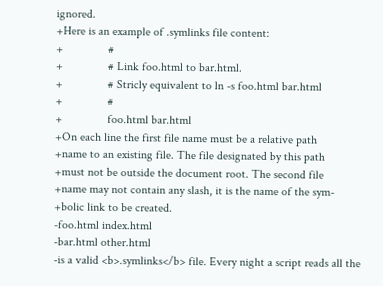ignored.
+Here is an example of .symlinks file content:
+               #
+               # Link foo.html to bar.html.
+               # Stricly equivalent to ln -s foo.html bar.html
+               #
+               foo.html bar.html
+On each line the first file name must be a relative path
+name to an existing file. The file designated by this path
+must not be outside the document root. The second file
+name may not contain any slash, it is the name of the sym-
+bolic link to be created.
-foo.html index.html
-bar.html other.html
-is a valid <b>.symlinks</b> file. Every night a script reads all the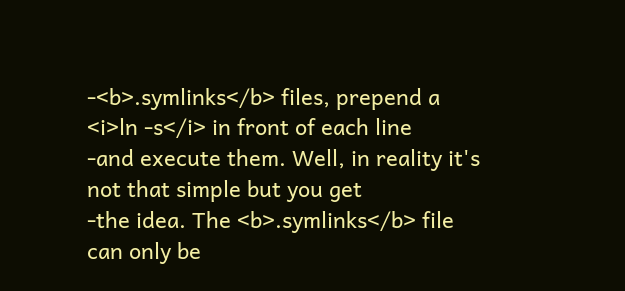-<b>.symlinks</b> files, prepend a <i>ln -s</i> in front of each line
-and execute them. Well, in reality it's not that simple but you get
-the idea. The <b>.symlinks</b> file can only be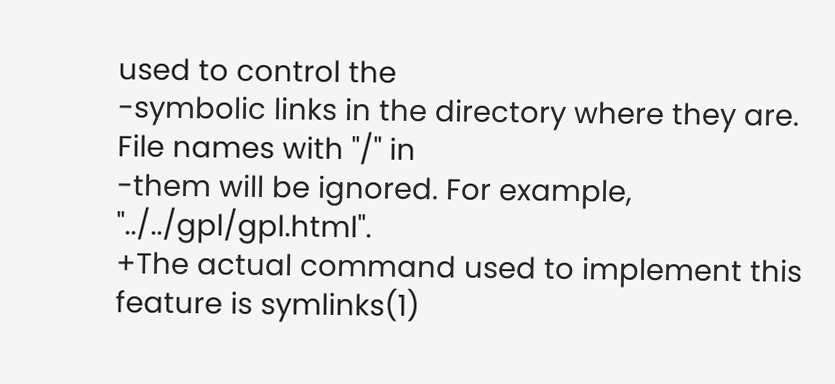used to control the
-symbolic links in the directory where they are. File names with "/" in
-them will be ignored. For example, "../../gpl/gpl.html".
+The actual command used to implement this feature is symlinks(1)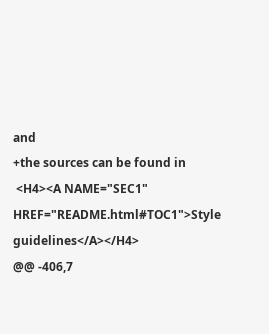and
+the sources can be found in
 <H4><A NAME="SEC1" HREF="README.html#TOC1">Style guidelines</A></H4>
@@ -406,7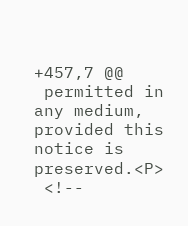+457,7 @@
 permitted in any medium, provided this notice is preserved.<P>
 <!--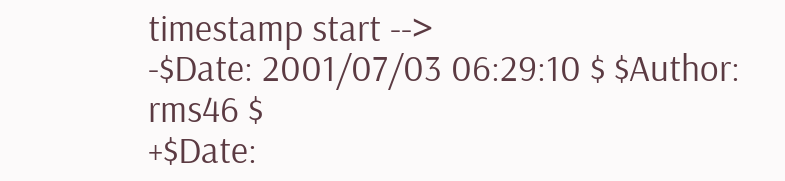timestamp start -->
-$Date: 2001/07/03 06:29:10 $ $Author: rms46 $
+$Date: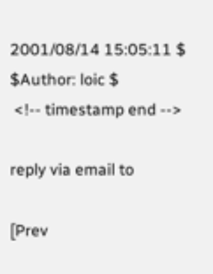2001/08/14 15:05:11 $ $Author: loic $
 <!-- timestamp end -->

reply via email to

[Prev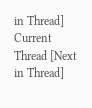in Thread] Current Thread [Next in Thread]